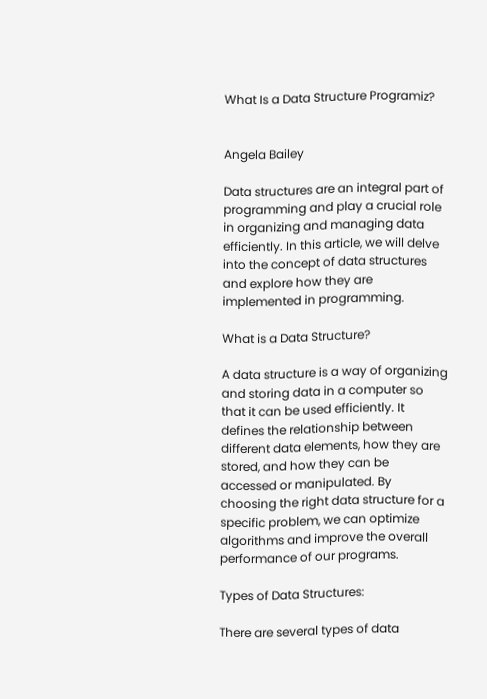What Is a Data Structure Programiz?


Angela Bailey

Data structures are an integral part of programming and play a crucial role in organizing and managing data efficiently. In this article, we will delve into the concept of data structures and explore how they are implemented in programming.

What is a Data Structure?

A data structure is a way of organizing and storing data in a computer so that it can be used efficiently. It defines the relationship between different data elements, how they are stored, and how they can be accessed or manipulated. By choosing the right data structure for a specific problem, we can optimize algorithms and improve the overall performance of our programs.

Types of Data Structures:

There are several types of data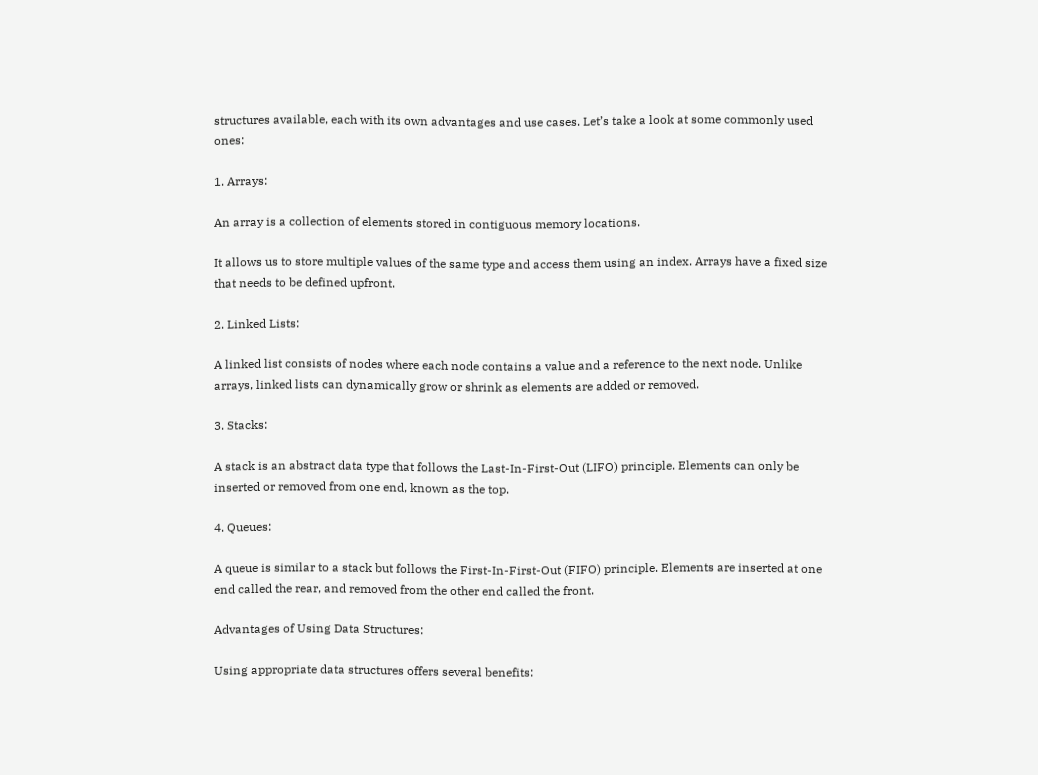structures available, each with its own advantages and use cases. Let’s take a look at some commonly used ones:

1. Arrays:

An array is a collection of elements stored in contiguous memory locations.

It allows us to store multiple values of the same type and access them using an index. Arrays have a fixed size that needs to be defined upfront.

2. Linked Lists:

A linked list consists of nodes where each node contains a value and a reference to the next node. Unlike arrays, linked lists can dynamically grow or shrink as elements are added or removed.

3. Stacks:

A stack is an abstract data type that follows the Last-In-First-Out (LIFO) principle. Elements can only be inserted or removed from one end, known as the top.

4. Queues:

A queue is similar to a stack but follows the First-In-First-Out (FIFO) principle. Elements are inserted at one end called the rear, and removed from the other end called the front.

Advantages of Using Data Structures:

Using appropriate data structures offers several benefits: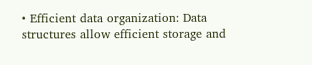• Efficient data organization: Data structures allow efficient storage and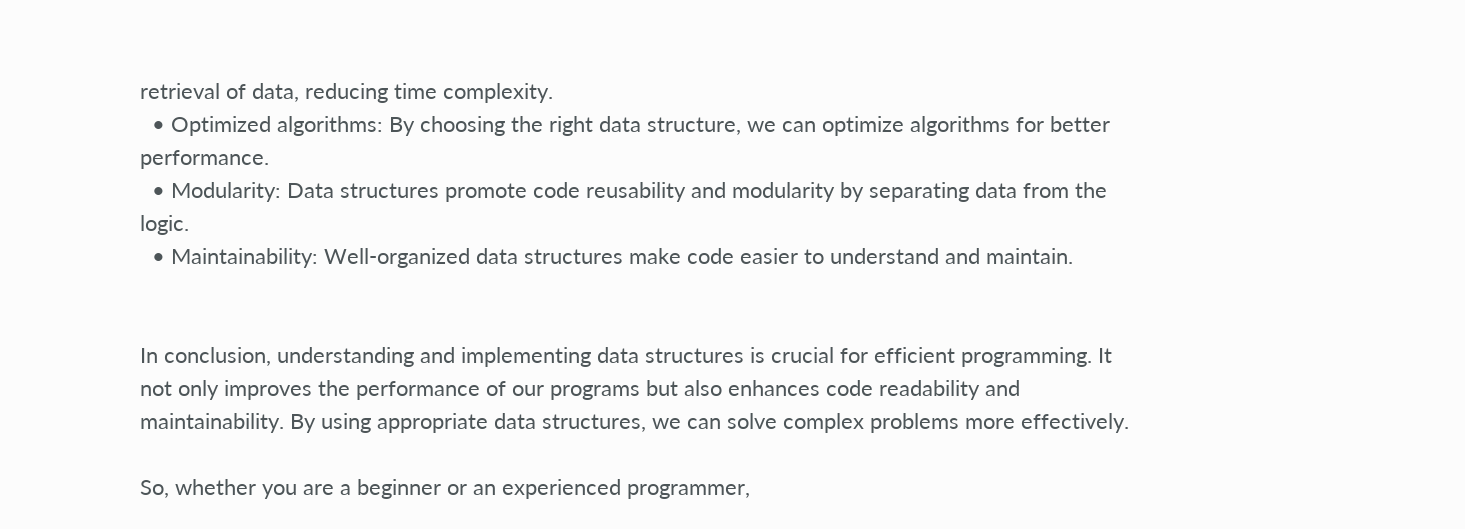retrieval of data, reducing time complexity.
  • Optimized algorithms: By choosing the right data structure, we can optimize algorithms for better performance.
  • Modularity: Data structures promote code reusability and modularity by separating data from the logic.
  • Maintainability: Well-organized data structures make code easier to understand and maintain.


In conclusion, understanding and implementing data structures is crucial for efficient programming. It not only improves the performance of our programs but also enhances code readability and maintainability. By using appropriate data structures, we can solve complex problems more effectively.

So, whether you are a beginner or an experienced programmer,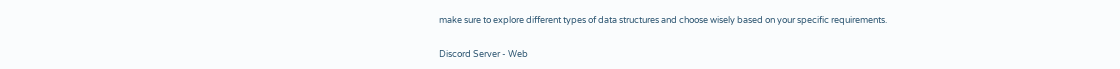make sure to explore different types of data structures and choose wisely based on your specific requirements.

Discord Server - Web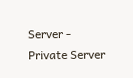Server - Private Server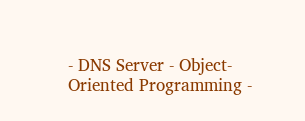- DNS Server - Object-Oriented Programming -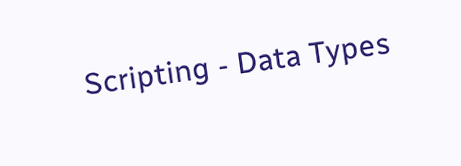Scripting - Data Types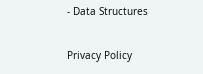- Data Structures

Privacy Policy